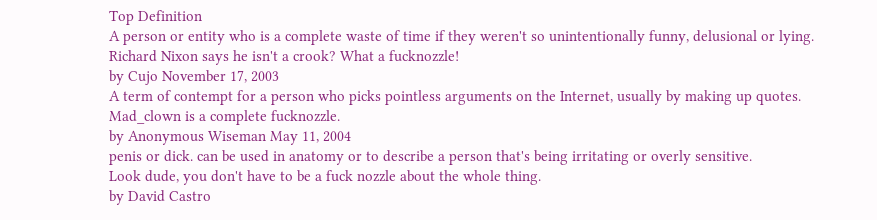Top Definition
A person or entity who is a complete waste of time if they weren't so unintentionally funny, delusional or lying.
Richard Nixon says he isn't a crook? What a fucknozzle!
by Cujo November 17, 2003
A term of contempt for a person who picks pointless arguments on the Internet, usually by making up quotes.
Mad_clown is a complete fucknozzle.
by Anonymous Wiseman May 11, 2004
penis or dick. can be used in anatomy or to describe a person that's being irritating or overly sensitive.
Look dude, you don't have to be a fuck nozzle about the whole thing.
by David Castro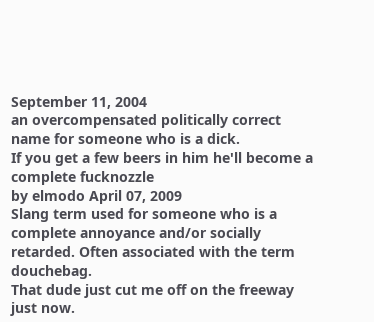September 11, 2004
an overcompensated politically correct name for someone who is a dick.
If you get a few beers in him he'll become a complete fucknozzle
by elmodo April 07, 2009
Slang term used for someone who is a complete annoyance and/or socially retarded. Often associated with the term douchebag.
That dude just cut me off on the freeway just now.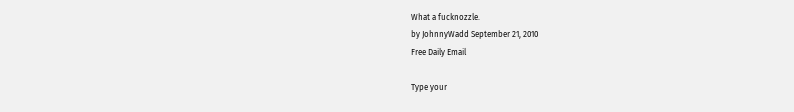What a fucknozzle.
by JohnnyWadd September 21, 2010
Free Daily Email

Type your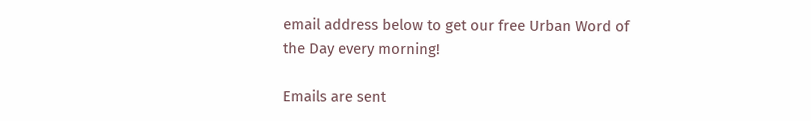email address below to get our free Urban Word of the Day every morning!

Emails are sent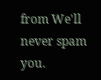from We'll never spam you.